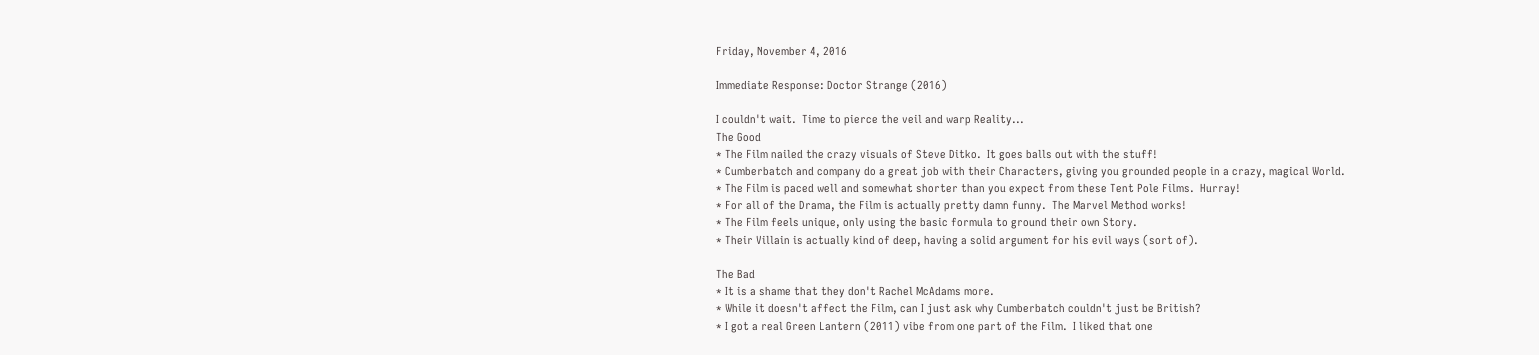Friday, November 4, 2016

Immediate Response: Doctor Strange (2016)

I couldn't wait.  Time to pierce the veil and warp Reality...
The Good
* The Film nailed the crazy visuals of Steve Ditko.  It goes balls out with the stuff!
* Cumberbatch and company do a great job with their Characters, giving you grounded people in a crazy, magical World.
* The Film is paced well and somewhat shorter than you expect from these Tent Pole Films.  Hurray!
* For all of the Drama, the Film is actually pretty damn funny.  The Marvel Method works!
* The Film feels unique, only using the basic formula to ground their own Story.
* Their Villain is actually kind of deep, having a solid argument for his evil ways (sort of).

The Bad
* It is a shame that they don't Rachel McAdams more.
* While it doesn't affect the Film, can I just ask why Cumberbatch couldn't just be British?
* I got a real Green Lantern (2011) vibe from one part of the Film.  I liked that one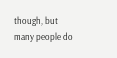though, but many people do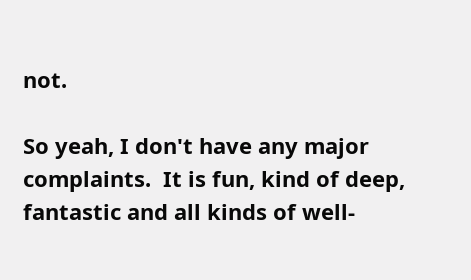not.

So yeah, I don't have any major complaints.  It is fun, kind of deep, fantastic and all kinds of well-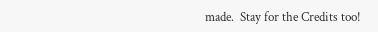made.  Stay for the Credits too!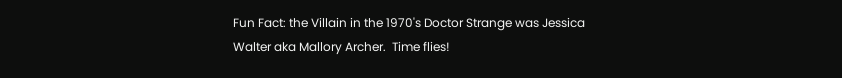Fun Fact: the Villain in the 1970's Doctor Strange was Jessica Walter aka Mallory Archer.  Time flies!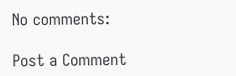No comments:

Post a Comment